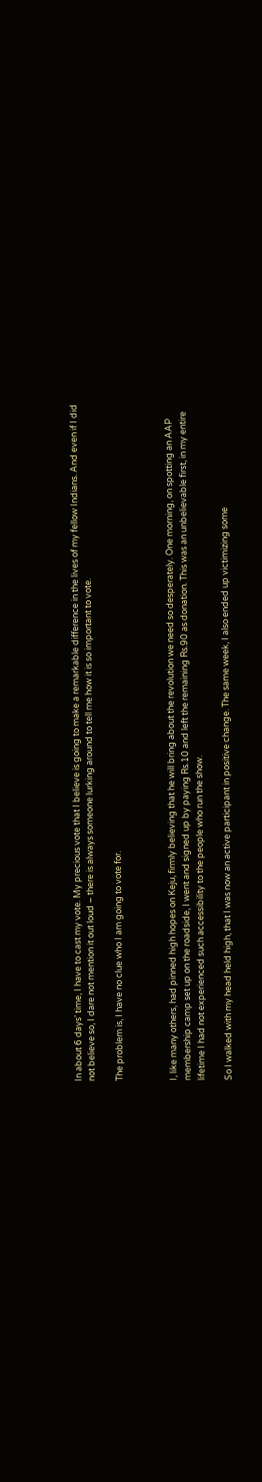In about 6 days’ time, I have to cast my vote. My precious vote that I believe is going to make a remarkable difference in the lives of my fellow Indians. And even if I did not believe so, I dare not mention it out loud – there is always someone lurking around to tell me how it is so important to vote.

The problem is, I have no clue who I am going to vote for.



I, like many others, had pinned high hopes on Keju, firmly believing that he will bring about the revolution we need so desperately. One morning, on spotting an AAP membership camp set up on the roadside, I went and signed up by paying Rs.10 and left the remaining Rs.90 as donation. This was an unbelievable first, in my entire lifetime I had not experienced such accessibility to the people who run the show.

So I walked with my head held high, that I was now an active participant in positive change. The same week, I also ended up victimizing some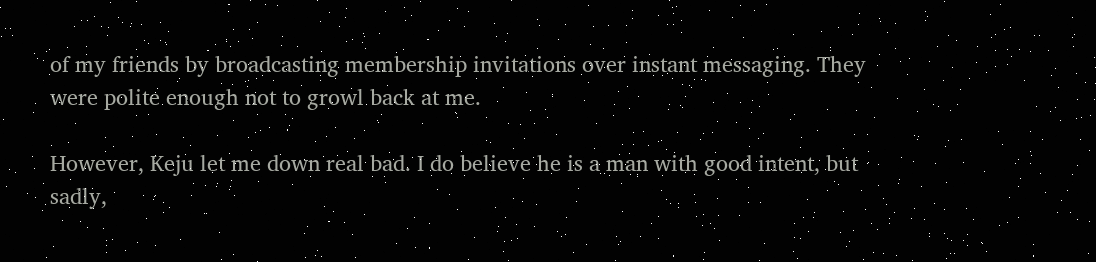of my friends by broadcasting membership invitations over instant messaging. They were polite enough not to growl back at me.

However, Keju let me down real bad. I do believe he is a man with good intent, but sadly,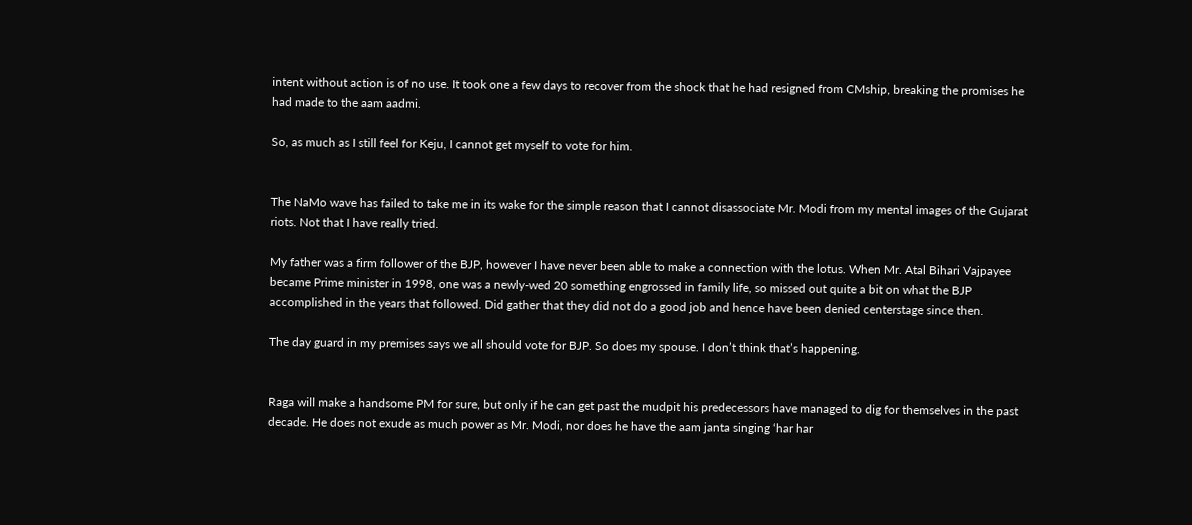intent without action is of no use. It took one a few days to recover from the shock that he had resigned from CMship, breaking the promises he had made to the aam aadmi.

So, as much as I still feel for Keju, I cannot get myself to vote for him.


The NaMo wave has failed to take me in its wake for the simple reason that I cannot disassociate Mr. Modi from my mental images of the Gujarat riots. Not that I have really tried.

My father was a firm follower of the BJP, however I have never been able to make a connection with the lotus. When Mr. Atal Bihari Vajpayee became Prime minister in 1998, one was a newly-wed 20 something engrossed in family life, so missed out quite a bit on what the BJP accomplished in the years that followed. Did gather that they did not do a good job and hence have been denied centerstage since then.

The day guard in my premises says we all should vote for BJP. So does my spouse. I don’t think that’s happening.


Raga will make a handsome PM for sure, but only if he can get past the mudpit his predecessors have managed to dig for themselves in the past decade. He does not exude as much power as Mr. Modi, nor does he have the aam janta singing ‘har har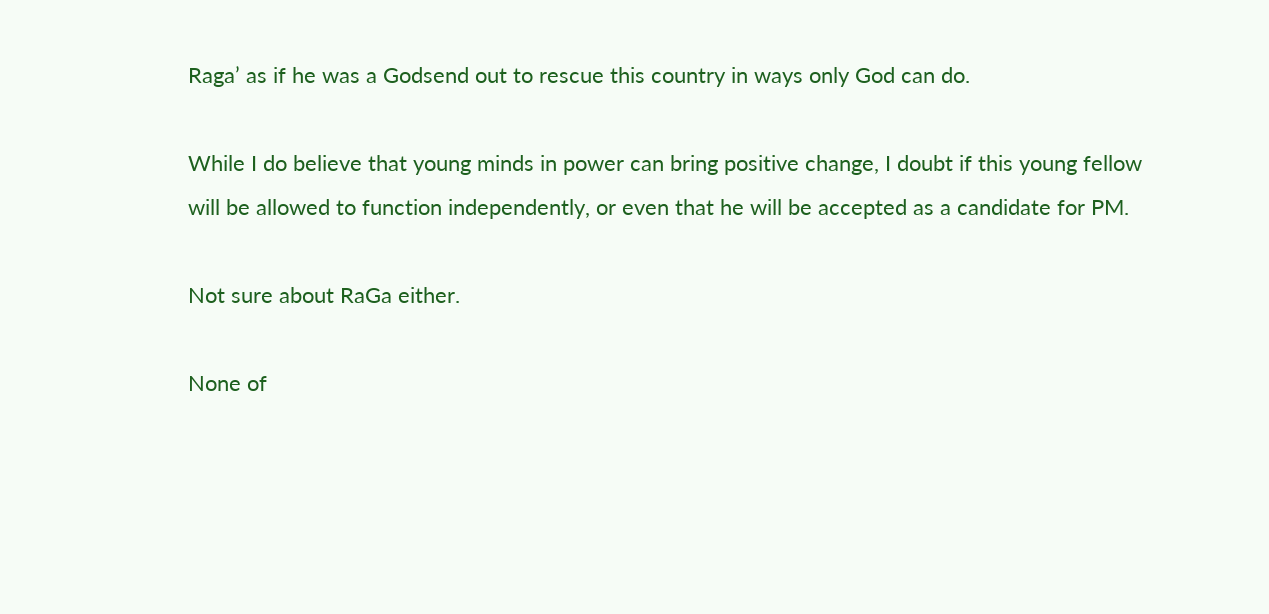Raga’ as if he was a Godsend out to rescue this country in ways only God can do.

While I do believe that young minds in power can bring positive change, I doubt if this young fellow will be allowed to function independently, or even that he will be accepted as a candidate for PM.

Not sure about RaGa either.

None of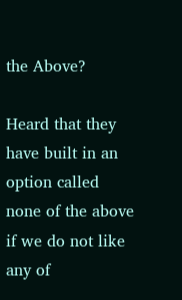the Above?

Heard that they have built in an option called none of the above if we do not like any of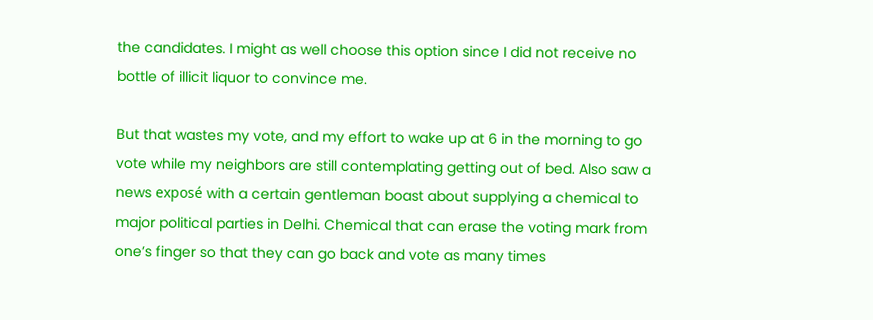the candidates. I might as well choose this option since I did not receive no bottle of illicit liquor to convince me.

But that wastes my vote, and my effort to wake up at 6 in the morning to go vote while my neighbors are still contemplating getting out of bed. Also saw a news exposé with a certain gentleman boast about supplying a chemical to major political parties in Delhi. Chemical that can erase the voting mark from one’s finger so that they can go back and vote as many times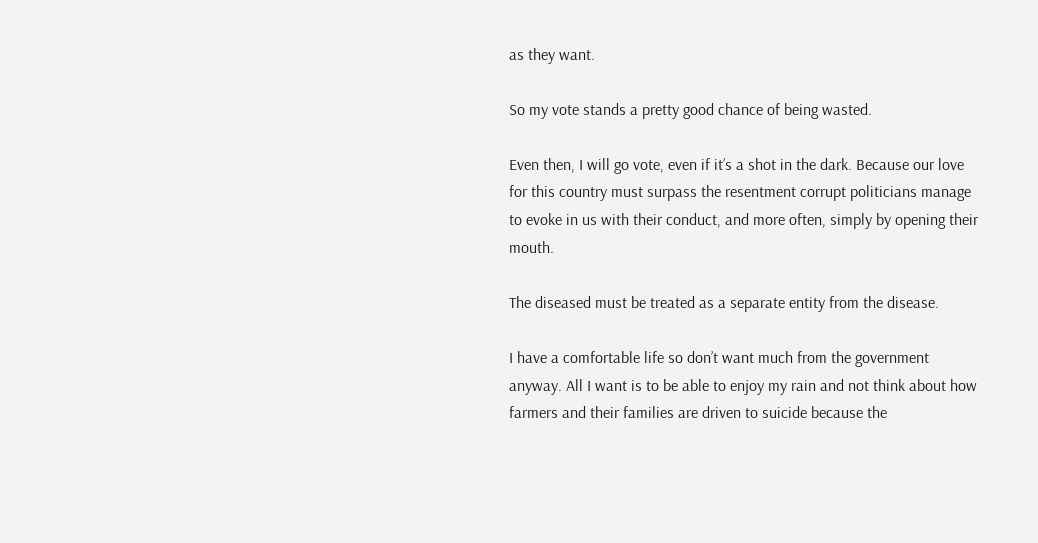as they want.

So my vote stands a pretty good chance of being wasted.

Even then, I will go vote, even if it’s a shot in the dark. Because our love for this country must surpass the resentment corrupt politicians manage to evoke in us with their conduct, and more often, simply by opening their mouth.

The diseased must be treated as a separate entity from the disease.

I have a comfortable life so don’t want much from the government anyway. All I want is to be able to enjoy my rain and not think about how farmers and their families are driven to suicide because the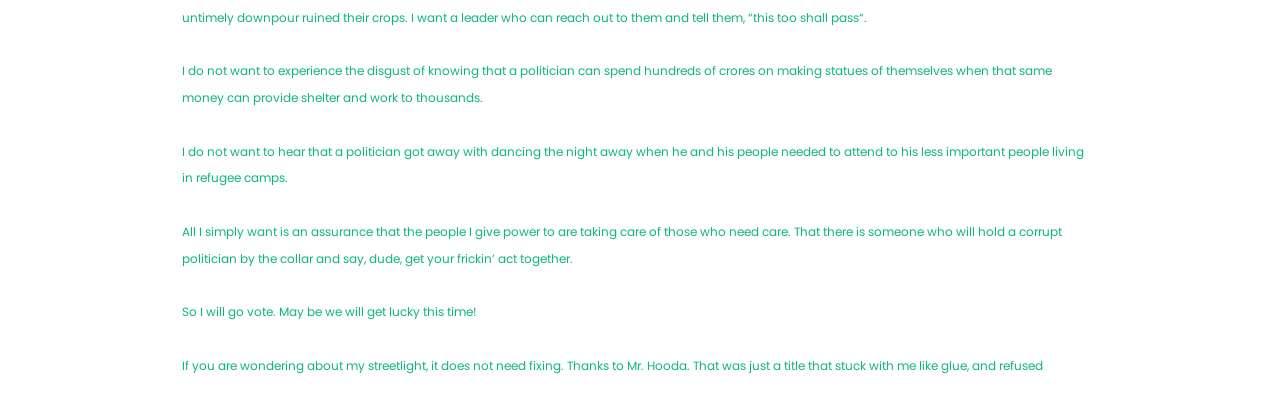untimely downpour ruined their crops. I want a leader who can reach out to them and tell them, “this too shall pass“.

I do not want to experience the disgust of knowing that a politician can spend hundreds of crores on making statues of themselves when that same money can provide shelter and work to thousands.

I do not want to hear that a politician got away with dancing the night away when he and his people needed to attend to his less important people living in refugee camps.

All I simply want is an assurance that the people I give power to are taking care of those who need care. That there is someone who will hold a corrupt politician by the collar and say, dude, get your frickin’ act together.

So I will go vote. May be we will get lucky this time!

If you are wondering about my streetlight, it does not need fixing. Thanks to Mr. Hooda. That was just a title that stuck with me like glue, and refused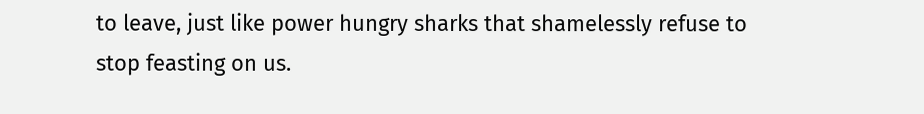to leave, just like power hungry sharks that shamelessly refuse to stop feasting on us.